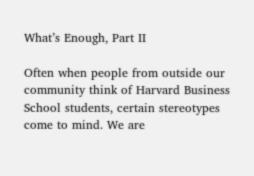What’s Enough, Part II

Often when people from outside our community think of Harvard Business School students, certain stereotypes come to mind. We are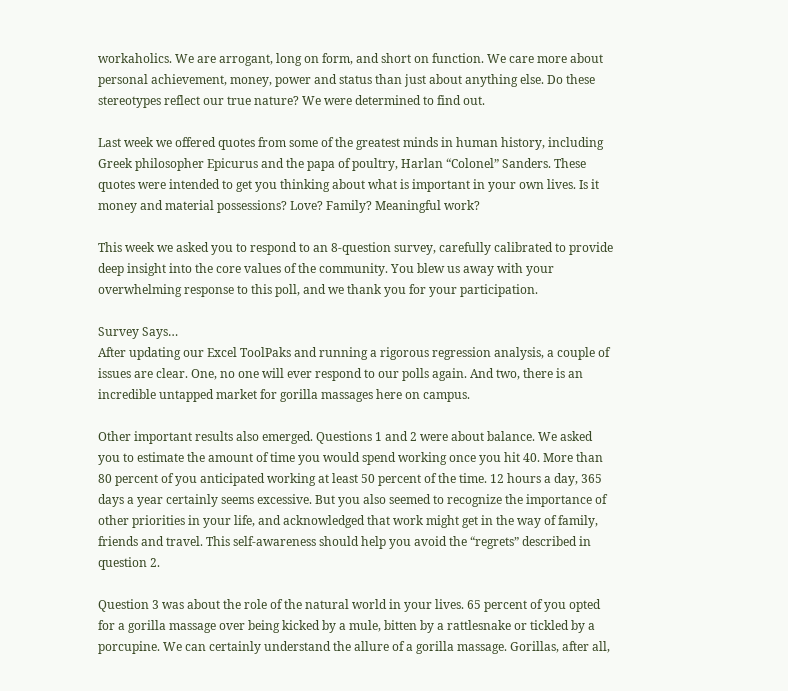workaholics. We are arrogant, long on form, and short on function. We care more about personal achievement, money, power and status than just about anything else. Do these stereotypes reflect our true nature? We were determined to find out.

Last week we offered quotes from some of the greatest minds in human history, including Greek philosopher Epicurus and the papa of poultry, Harlan “Colonel” Sanders. These quotes were intended to get you thinking about what is important in your own lives. Is it money and material possessions? Love? Family? Meaningful work?

This week we asked you to respond to an 8-question survey, carefully calibrated to provide deep insight into the core values of the community. You blew us away with your overwhelming response to this poll, and we thank you for your participation.

Survey Says…
After updating our Excel ToolPaks and running a rigorous regression analysis, a couple of issues are clear. One, no one will ever respond to our polls again. And two, there is an incredible untapped market for gorilla massages here on campus.

Other important results also emerged. Questions 1 and 2 were about balance. We asked you to estimate the amount of time you would spend working once you hit 40. More than 80 percent of you anticipated working at least 50 percent of the time. 12 hours a day, 365 days a year certainly seems excessive. But you also seemed to recognize the importance of other priorities in your life, and acknowledged that work might get in the way of family, friends and travel. This self-awareness should help you avoid the “regrets” described in question 2.

Question 3 was about the role of the natural world in your lives. 65 percent of you opted for a gorilla massage over being kicked by a mule, bitten by a rattlesnake or tickled by a porcupine. We can certainly understand the allure of a gorilla massage. Gorillas, after all,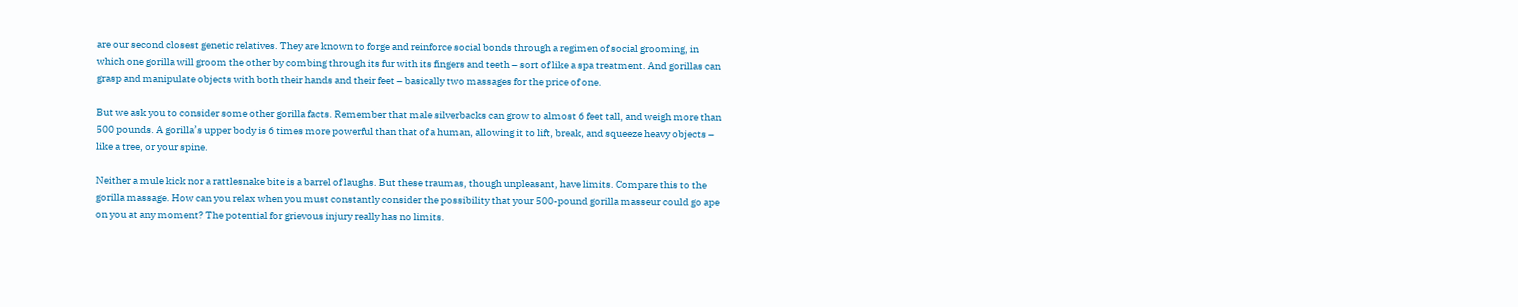are our second closest genetic relatives. They are known to forge and reinforce social bonds through a regimen of social grooming, in which one gorilla will groom the other by combing through its fur with its fingers and teeth – sort of like a spa treatment. And gorillas can grasp and manipulate objects with both their hands and their feet – basically two massages for the price of one.

But we ask you to consider some other gorilla facts. Remember that male silverbacks can grow to almost 6 feet tall, and weigh more than 500 pounds. A gorilla’s upper body is 6 times more powerful than that of a human, allowing it to lift, break, and squeeze heavy objects – like a tree, or your spine.

Neither a mule kick nor a rattlesnake bite is a barrel of laughs. But these traumas, though unpleasant, have limits. Compare this to the gorilla massage. How can you relax when you must constantly consider the possibility that your 500-pound gorilla masseur could go ape on you at any moment? The potential for grievous injury really has no limits.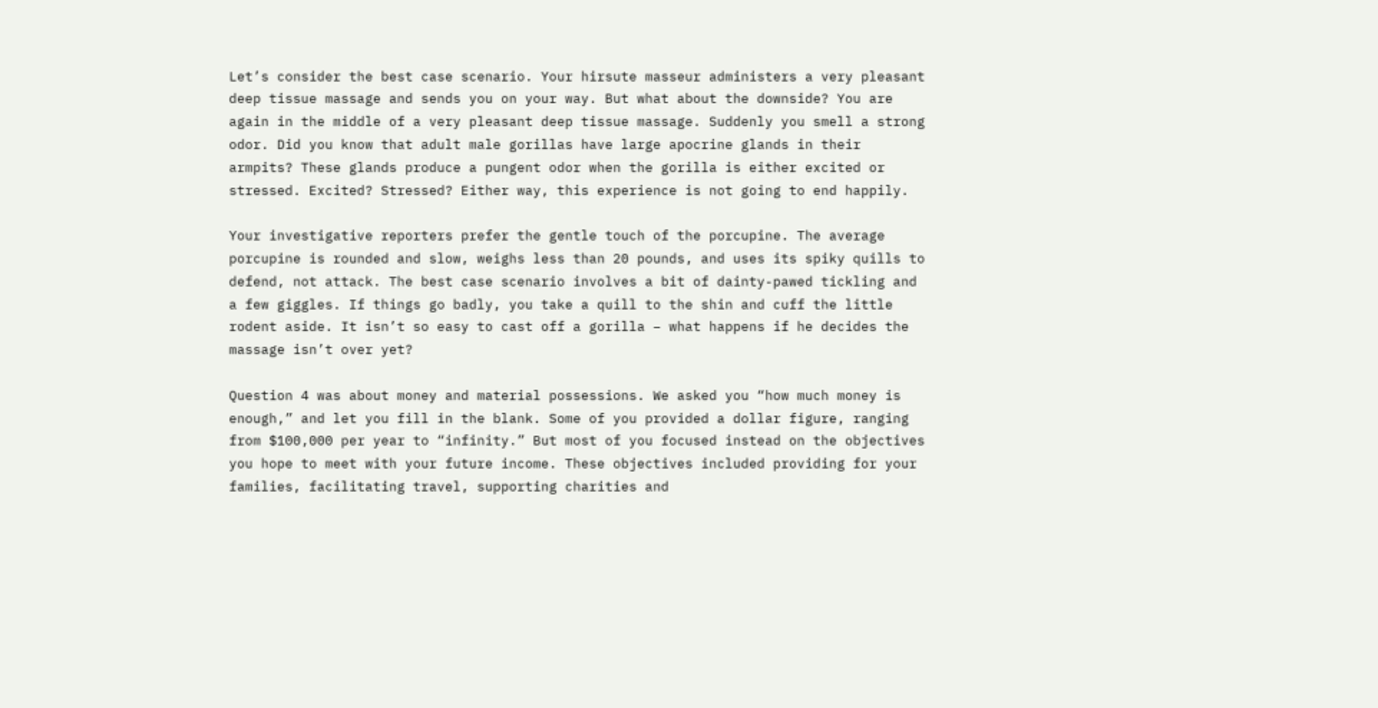Let’s consider the best case scenario. Your hirsute masseur administers a very pleasant deep tissue massage and sends you on your way. But what about the downside? You are again in the middle of a very pleasant deep tissue massage. Suddenly you smell a strong odor. Did you know that adult male gorillas have large apocrine glands in their armpits? These glands produce a pungent odor when the gorilla is either excited or stressed. Excited? Stressed? Either way, this experience is not going to end happily.

Your investigative reporters prefer the gentle touch of the porcupine. The average porcupine is rounded and slow, weighs less than 20 pounds, and uses its spiky quills to defend, not attack. The best case scenario involves a bit of dainty-pawed tickling and a few giggles. If things go badly, you take a quill to the shin and cuff the little rodent aside. It isn’t so easy to cast off a gorilla – what happens if he decides the massage isn’t over yet?

Question 4 was about money and material possessions. We asked you “how much money is enough,” and let you fill in the blank. Some of you provided a dollar figure, ranging from $100,000 per year to “infinity.” But most of you focused instead on the objectives you hope to meet with your future income. These objectives included providing for your families, facilitating travel, supporting charities and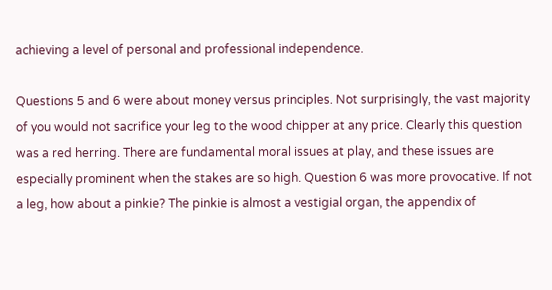achieving a level of personal and professional independence.

Questions 5 and 6 were about money versus principles. Not surprisingly, the vast majority of you would not sacrifice your leg to the wood chipper at any price. Clearly this question was a red herring. There are fundamental moral issues at play, and these issues are especially prominent when the stakes are so high. Question 6 was more provocative. If not a leg, how about a pinkie? The pinkie is almost a vestigial organ, the appendix of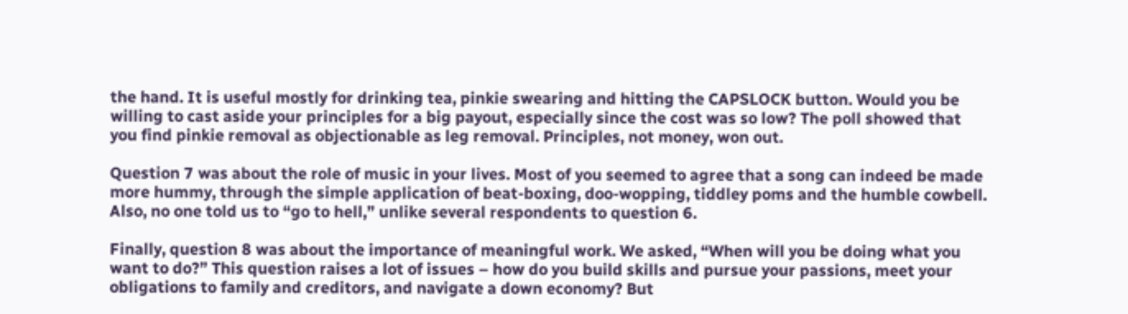the hand. It is useful mostly for drinking tea, pinkie swearing and hitting the CAPSLOCK button. Would you be willing to cast aside your principles for a big payout, especially since the cost was so low? The poll showed that you find pinkie removal as objectionable as leg removal. Principles, not money, won out.

Question 7 was about the role of music in your lives. Most of you seemed to agree that a song can indeed be made more hummy, through the simple application of beat-boxing, doo-wopping, tiddley poms and the humble cowbell. Also, no one told us to “go to hell,” unlike several respondents to question 6.

Finally, question 8 was about the importance of meaningful work. We asked, “When will you be doing what you want to do?” This question raises a lot of issues – how do you build skills and pursue your passions, meet your obligations to family and creditors, and navigate a down economy? But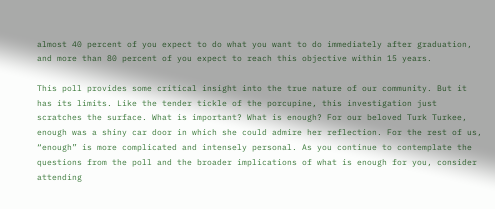almost 40 percent of you expect to do what you want to do immediately after graduation, and more than 80 percent of you expect to reach this objective within 15 years.

This poll provides some critical insight into the true nature of our community. But it has its limits. Like the tender tickle of the porcupine, this investigation just scratches the surface. What is important? What is enough? For our beloved Turk Turkee, enough was a shiny car door in which she could admire her reflection. For the rest of us, “enough” is more complicated and intensely personal. As you continue to contemplate the questions from the poll and the broader implications of what is enough for you, consider attending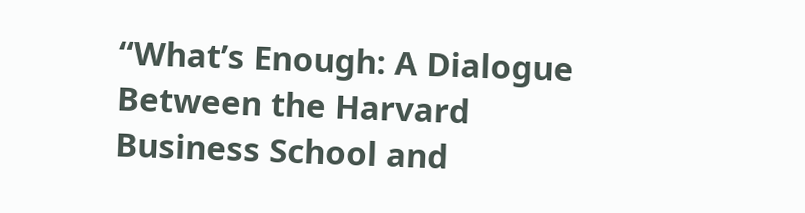“What’s Enough: A Dialogue Between the Harvard Business School and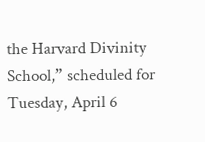the Harvard Divinity School,” scheduled for Tuesday, April 6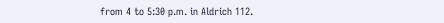from 4 to 5:30 p.m. in Aldrich 112.